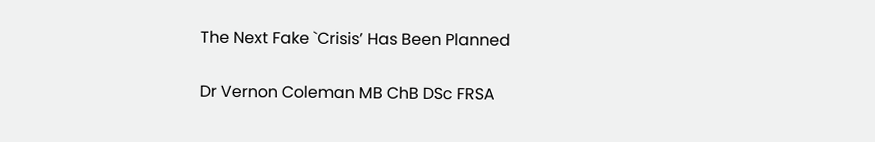The Next Fake `Crisis’ Has Been Planned

Dr Vernon Coleman MB ChB DSc FRSA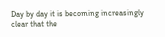Day by day it is becoming increasingly clear that the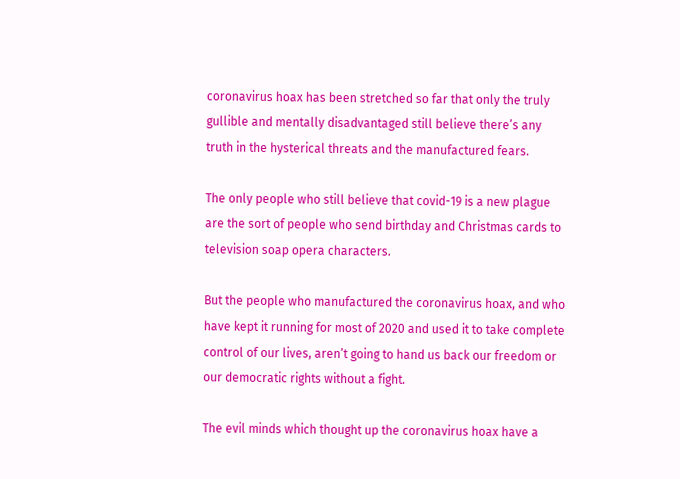coronavirus hoax has been stretched so far that only the truly gullible and mentally disadvantaged still believe there’s any truth in the hysterical threats and the manufactured fears.

The only people who still believe that covid-19 is a new plague are the sort of people who send birthday and Christmas cards to television soap opera characters.

But the people who manufactured the coronavirus hoax, and who have kept it running for most of 2020 and used it to take complete control of our lives, aren’t going to hand us back our freedom or our democratic rights without a fight.

The evil minds which thought up the coronavirus hoax have a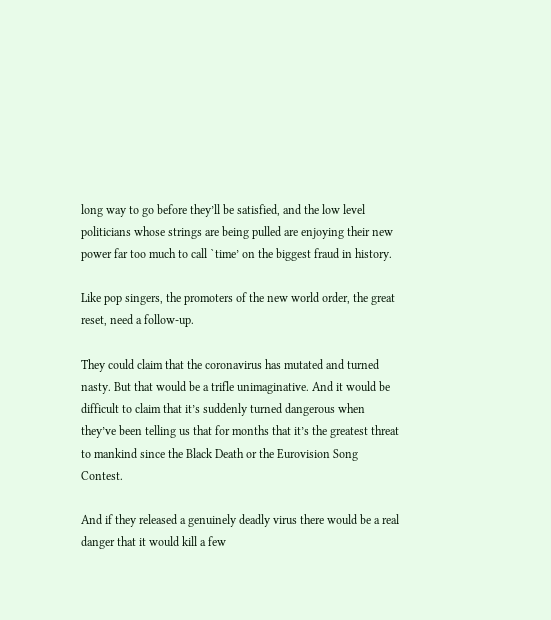long way to go before they’ll be satisfied, and the low level politicians whose strings are being pulled are enjoying their new power far too much to call `time’ on the biggest fraud in history.

Like pop singers, the promoters of the new world order, the great reset, need a follow-up.

They could claim that the coronavirus has mutated and turned nasty. But that would be a trifle unimaginative. And it would be difficult to claim that it’s suddenly turned dangerous when they’ve been telling us that for months that it’s the greatest threat to mankind since the Black Death or the Eurovision Song Contest.

And if they released a genuinely deadly virus there would be a real danger that it would kill a few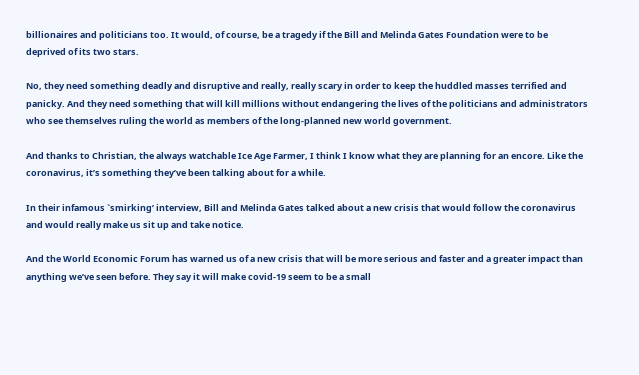billionaires and politicians too. It would, of course, be a tragedy if the Bill and Melinda Gates Foundation were to be deprived of its two stars.

No, they need something deadly and disruptive and really, really scary in order to keep the huddled masses terrified and panicky. And they need something that will kill millions without endangering the lives of the politicians and administrators who see themselves ruling the world as members of the long-planned new world government.

And thanks to Christian, the always watchable Ice Age Farmer, I think I know what they are planning for an encore. Like the coronavirus, it’s something they’ve been talking about for a while.

In their infamous `smirking’ interview, Bill and Melinda Gates talked about a new crisis that would follow the coronavirus and would really make us sit up and take notice.

And the World Economic Forum has warned us of a new crisis that will be more serious and faster and a greater impact than anything we’ve seen before. They say it will make covid-19 seem to be a small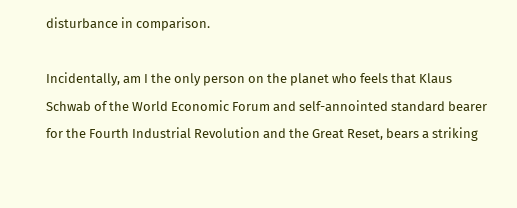disturbance in comparison.

Incidentally, am I the only person on the planet who feels that Klaus Schwab of the World Economic Forum and self-annointed standard bearer for the Fourth Industrial Revolution and the Great Reset, bears a striking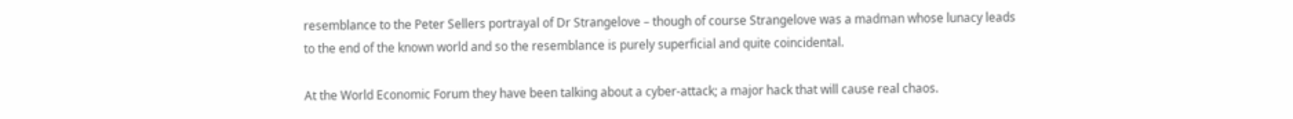resemblance to the Peter Sellers portrayal of Dr Strangelove – though of course Strangelove was a madman whose lunacy leads to the end of the known world and so the resemblance is purely superficial and quite coincidental.

At the World Economic Forum they have been talking about a cyber-attack; a major hack that will cause real chaos.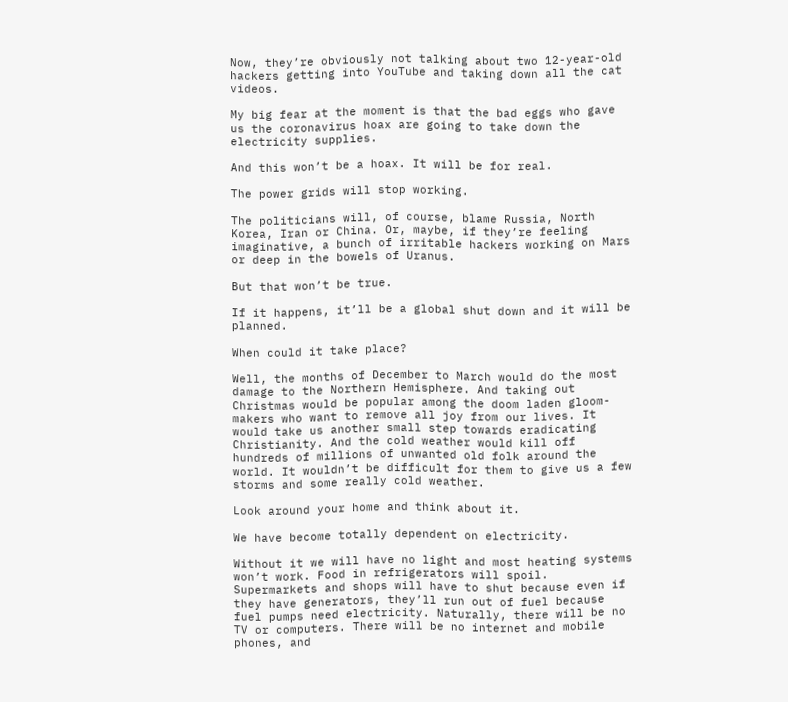Now, they’re obviously not talking about two 12-year-old hackers getting into YouTube and taking down all the cat videos.

My big fear at the moment is that the bad eggs who gave us the coronavirus hoax are going to take down the electricity supplies.

And this won’t be a hoax. It will be for real.

The power grids will stop working.

The politicians will, of course, blame Russia, North Korea, Iran or China. Or, maybe, if they’re feeling imaginative, a bunch of irritable hackers working on Mars or deep in the bowels of Uranus.

But that won’t be true.

If it happens, it’ll be a global shut down and it will be planned.

When could it take place?

Well, the months of December to March would do the most damage to the Northern Hemisphere. And taking out Christmas would be popular among the doom laden gloom-makers who want to remove all joy from our lives. It would take us another small step towards eradicating Christianity. And the cold weather would kill off hundreds of millions of unwanted old folk around the world. It wouldn’t be difficult for them to give us a few storms and some really cold weather.

Look around your home and think about it.

We have become totally dependent on electricity.

Without it we will have no light and most heating systems won’t work. Food in refrigerators will spoil. Supermarkets and shops will have to shut because even if they have generators, they’ll run out of fuel because fuel pumps need electricity. Naturally, there will be no TV or computers. There will be no internet and mobile phones, and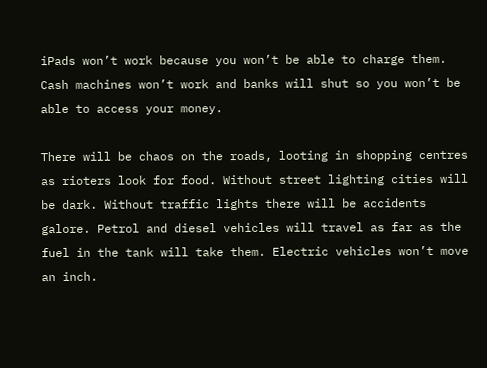iPads won’t work because you won’t be able to charge them. Cash machines won’t work and banks will shut so you won’t be able to access your money.

There will be chaos on the roads, looting in shopping centres as rioters look for food. Without street lighting cities will be dark. Without traffic lights there will be accidents galore. Petrol and diesel vehicles will travel as far as the fuel in the tank will take them. Electric vehicles won’t move an inch.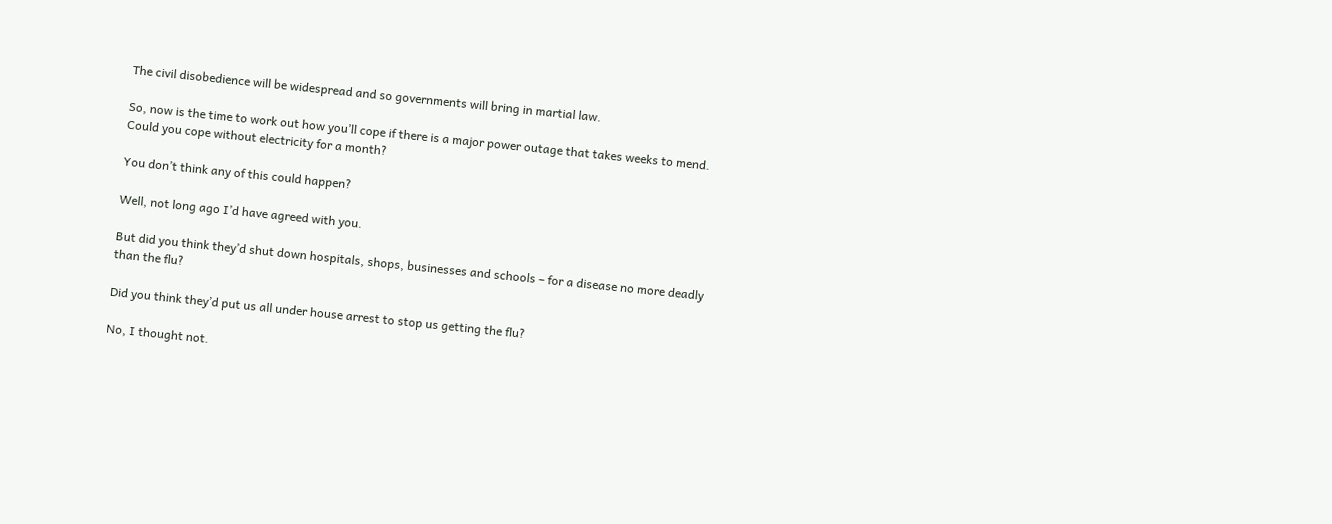The civil disobedience will be widespread and so governments will bring in martial law.

So, now is the time to work out how you’ll cope if there is a major power outage that takes weeks to mend. Could you cope without electricity for a month?

You don’t think any of this could happen?

Well, not long ago I’d have agreed with you.

But did you think they’d shut down hospitals, shops, businesses and schools – for a disease no more deadly than the flu?

Did you think they’d put us all under house arrest to stop us getting the flu?

No, I thought not.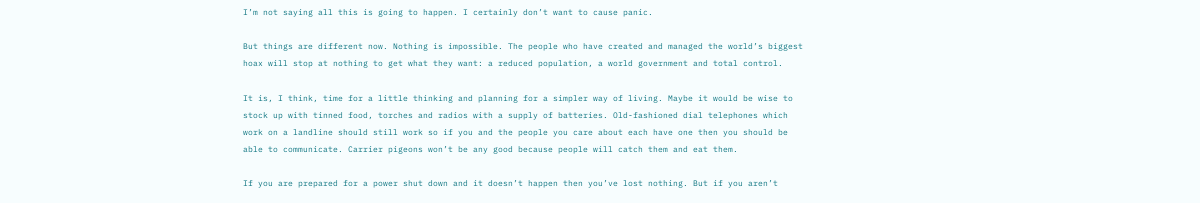I’m not saying all this is going to happen. I certainly don’t want to cause panic.

But things are different now. Nothing is impossible. The people who have created and managed the world’s biggest hoax will stop at nothing to get what they want: a reduced population, a world government and total control.

It is, I think, time for a little thinking and planning for a simpler way of living. Maybe it would be wise to stock up with tinned food, torches and radios with a supply of batteries. Old-fashioned dial telephones which work on a landline should still work so if you and the people you care about each have one then you should be able to communicate. Carrier pigeons won’t be any good because people will catch them and eat them.

If you are prepared for a power shut down and it doesn’t happen then you’ve lost nothing. But if you aren’t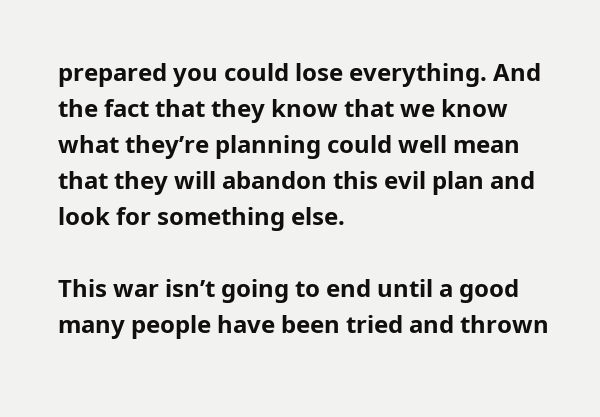prepared you could lose everything. And the fact that they know that we know what they’re planning could well mean that they will abandon this evil plan and look for something else.

This war isn’t going to end until a good many people have been tried and thrown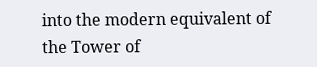into the modern equivalent of the Tower of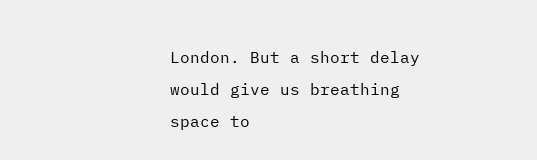London. But a short delay would give us breathing space to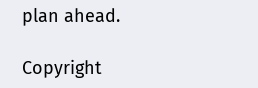plan ahead.

Copyright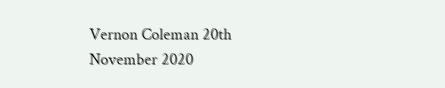Vernon Coleman 20th November 2020